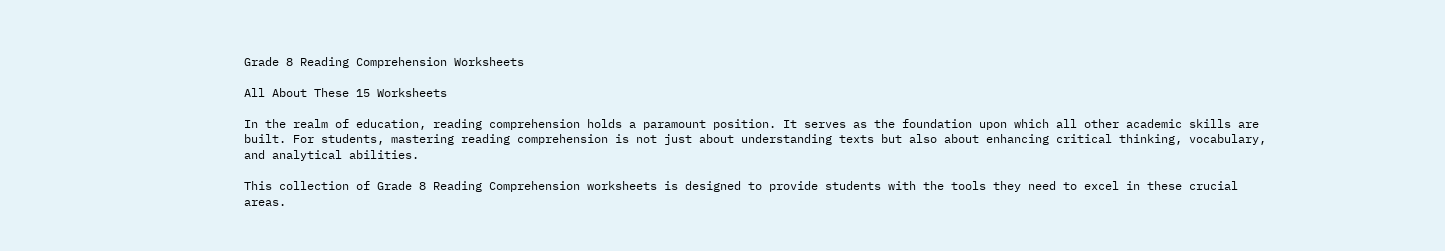Grade 8 Reading Comprehension Worksheets

All About These 15 Worksheets

In the realm of education, reading comprehension holds a paramount position. It serves as the foundation upon which all other academic skills are built. For students, mastering reading comprehension is not just about understanding texts but also about enhancing critical thinking, vocabulary, and analytical abilities.

This collection of Grade 8 Reading Comprehension worksheets is designed to provide students with the tools they need to excel in these crucial areas.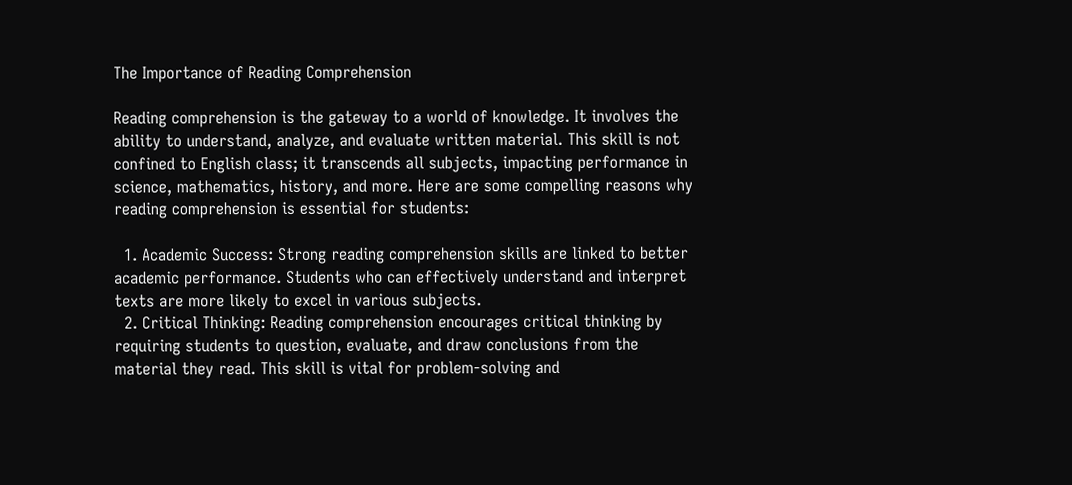The Importance of Reading Comprehension

Reading comprehension is the gateway to a world of knowledge. It involves the ability to understand, analyze, and evaluate written material. This skill is not confined to English class; it transcends all subjects, impacting performance in science, mathematics, history, and more. Here are some compelling reasons why reading comprehension is essential for students:

  1. Academic Success: Strong reading comprehension skills are linked to better academic performance. Students who can effectively understand and interpret texts are more likely to excel in various subjects.
  2. Critical Thinking: Reading comprehension encourages critical thinking by requiring students to question, evaluate, and draw conclusions from the material they read. This skill is vital for problem-solving and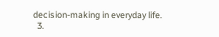decision-making in everyday life.
  3.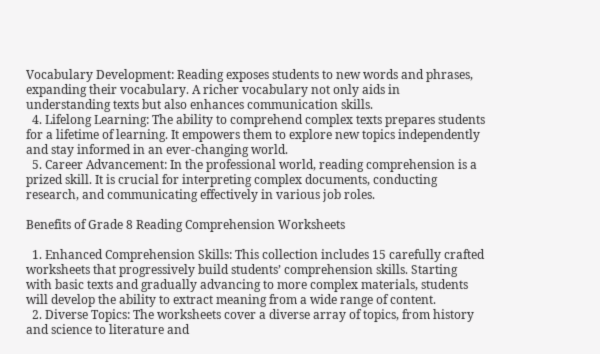Vocabulary Development: Reading exposes students to new words and phrases, expanding their vocabulary. A richer vocabulary not only aids in understanding texts but also enhances communication skills.
  4. Lifelong Learning: The ability to comprehend complex texts prepares students for a lifetime of learning. It empowers them to explore new topics independently and stay informed in an ever-changing world.
  5. Career Advancement: In the professional world, reading comprehension is a prized skill. It is crucial for interpreting complex documents, conducting research, and communicating effectively in various job roles.

Benefits of Grade 8 Reading Comprehension Worksheets

  1. Enhanced Comprehension Skills: This collection includes 15 carefully crafted worksheets that progressively build students’ comprehension skills. Starting with basic texts and gradually advancing to more complex materials, students will develop the ability to extract meaning from a wide range of content.
  2. Diverse Topics: The worksheets cover a diverse array of topics, from history and science to literature and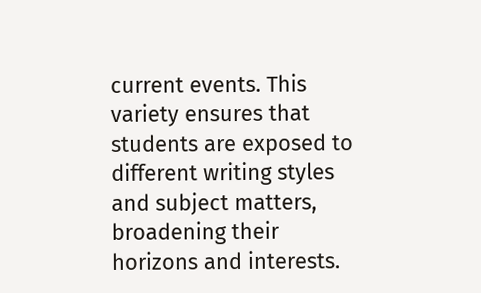current events. This variety ensures that students are exposed to different writing styles and subject matters, broadening their horizons and interests.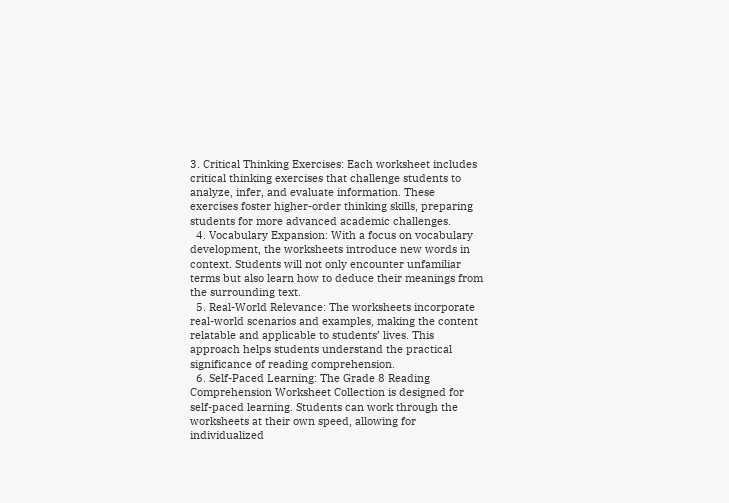3. Critical Thinking Exercises: Each worksheet includes critical thinking exercises that challenge students to analyze, infer, and evaluate information. These exercises foster higher-order thinking skills, preparing students for more advanced academic challenges.
  4. Vocabulary Expansion: With a focus on vocabulary development, the worksheets introduce new words in context. Students will not only encounter unfamiliar terms but also learn how to deduce their meanings from the surrounding text.
  5. Real-World Relevance: The worksheets incorporate real-world scenarios and examples, making the content relatable and applicable to students’ lives. This approach helps students understand the practical significance of reading comprehension.
  6. Self-Paced Learning: The Grade 8 Reading Comprehension Worksheet Collection is designed for self-paced learning. Students can work through the worksheets at their own speed, allowing for individualized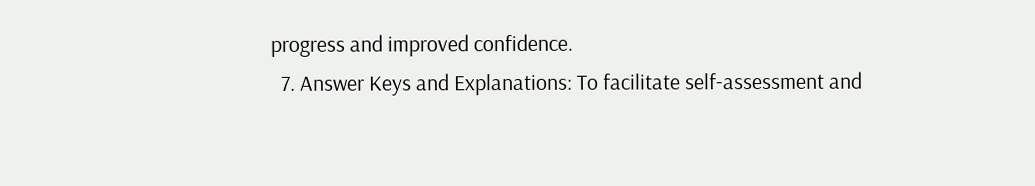progress and improved confidence.
  7. Answer Keys and Explanations: To facilitate self-assessment and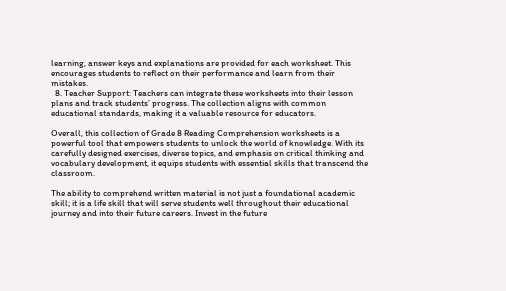learning, answer keys and explanations are provided for each worksheet. This encourages students to reflect on their performance and learn from their mistakes.
  8. Teacher Support: Teachers can integrate these worksheets into their lesson plans and track students’ progress. The collection aligns with common educational standards, making it a valuable resource for educators.

Overall, this collection of Grade 8 Reading Comprehension worksheets is a powerful tool that empowers students to unlock the world of knowledge. With its carefully designed exercises, diverse topics, and emphasis on critical thinking and vocabulary development, it equips students with essential skills that transcend the classroom.

The ability to comprehend written material is not just a foundational academic skill; it is a life skill that will serve students well throughout their educational journey and into their future careers. Invest in the future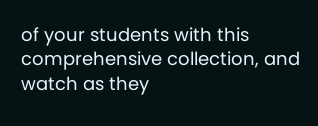of your students with this comprehensive collection, and watch as they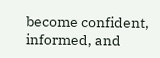become confident, informed, and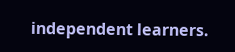independent learners.